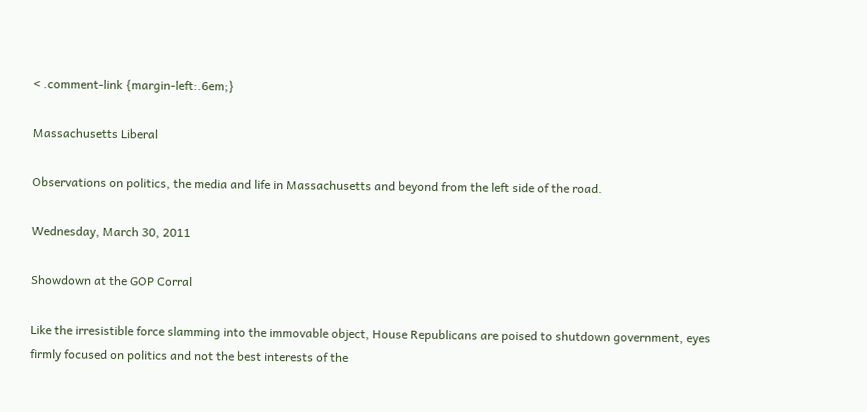< .comment-link {margin-left:.6em;}

Massachusetts Liberal

Observations on politics, the media and life in Massachusetts and beyond from the left side of the road.

Wednesday, March 30, 2011

Showdown at the GOP Corral

Like the irresistible force slamming into the immovable object, House Republicans are poised to shutdown government, eyes firmly focused on politics and not the best interests of the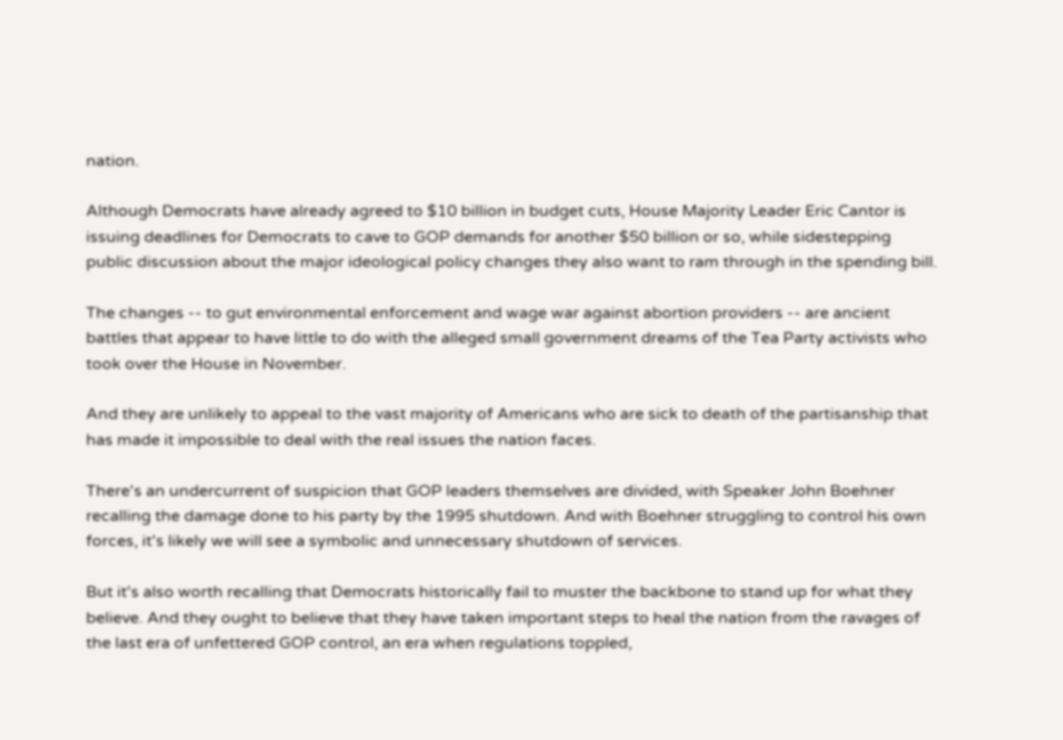nation.

Although Democrats have already agreed to $10 billion in budget cuts, House Majority Leader Eric Cantor is issuing deadlines for Democrats to cave to GOP demands for another $50 billion or so, while sidestepping public discussion about the major ideological policy changes they also want to ram through in the spending bill.

The changes -- to gut environmental enforcement and wage war against abortion providers -- are ancient battles that appear to have little to do with the alleged small government dreams of the Tea Party activists who took over the House in November.

And they are unlikely to appeal to the vast majority of Americans who are sick to death of the partisanship that has made it impossible to deal with the real issues the nation faces.

There's an undercurrent of suspicion that GOP leaders themselves are divided, with Speaker John Boehner recalling the damage done to his party by the 1995 shutdown. And with Boehner struggling to control his own forces, it's likely we will see a symbolic and unnecessary shutdown of services.

But it's also worth recalling that Democrats historically fail to muster the backbone to stand up for what they believe. And they ought to believe that they have taken important steps to heal the nation from the ravages of the last era of unfettered GOP control, an era when regulations toppled,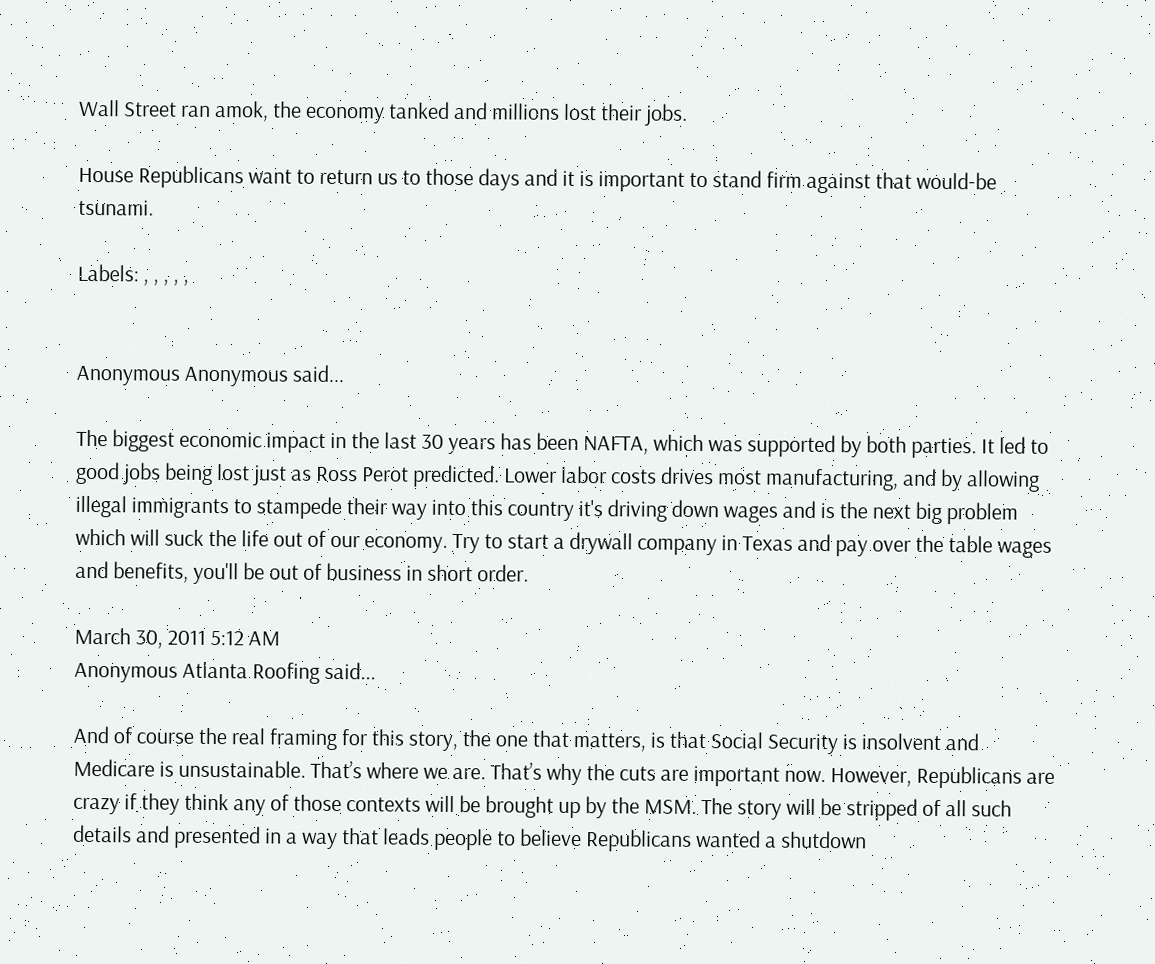Wall Street ran amok, the economy tanked and millions lost their jobs.

House Republicans want to return us to those days and it is important to stand firm against that would-be tsunami.

Labels: , , , , ,


Anonymous Anonymous said...

The biggest economic impact in the last 30 years has been NAFTA, which was supported by both parties. It led to good jobs being lost just as Ross Perot predicted. Lower labor costs drives most manufacturing, and by allowing illegal immigrants to stampede their way into this country it's driving down wages and is the next big problem which will suck the life out of our economy. Try to start a drywall company in Texas and pay over the table wages and benefits, you'll be out of business in short order.

March 30, 2011 5:12 AM
Anonymous Atlanta Roofing said...

And of course the real framing for this story, the one that matters, is that Social Security is insolvent and Medicare is unsustainable. That’s where we are. That’s why the cuts are important now. However, Republicans are crazy if they think any of those contexts will be brought up by the MSM. The story will be stripped of all such details and presented in a way that leads people to believe Republicans wanted a shutdown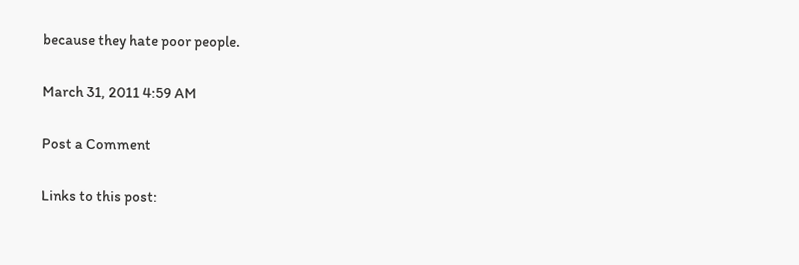because they hate poor people.

March 31, 2011 4:59 AM

Post a Comment

Links to this post: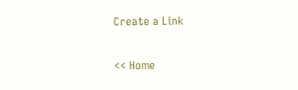Create a Link

<< Home